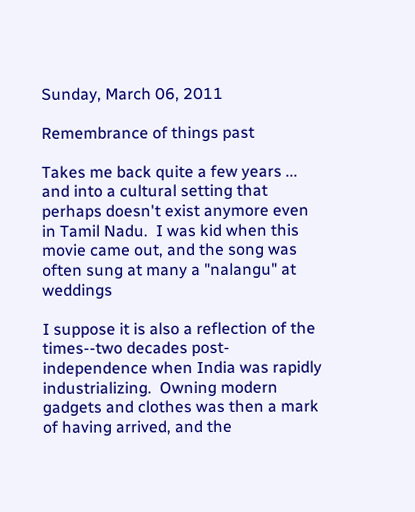Sunday, March 06, 2011

Remembrance of things past

Takes me back quite a few years ... and into a cultural setting that perhaps doesn't exist anymore even in Tamil Nadu.  I was kid when this movie came out, and the song was often sung at many a "nalangu" at weddings

I suppose it is also a reflection of the times--two decades post-independence when India was rapidly industrializing.  Owning modern gadgets and clothes was then a mark of having arrived, and the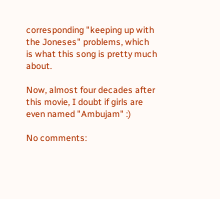corresponding "keeping up with the Joneses" problems, which is what this song is pretty much about.

Now, almost four decades after this movie, I doubt if girls are even named "Ambujam" :)

No comments: